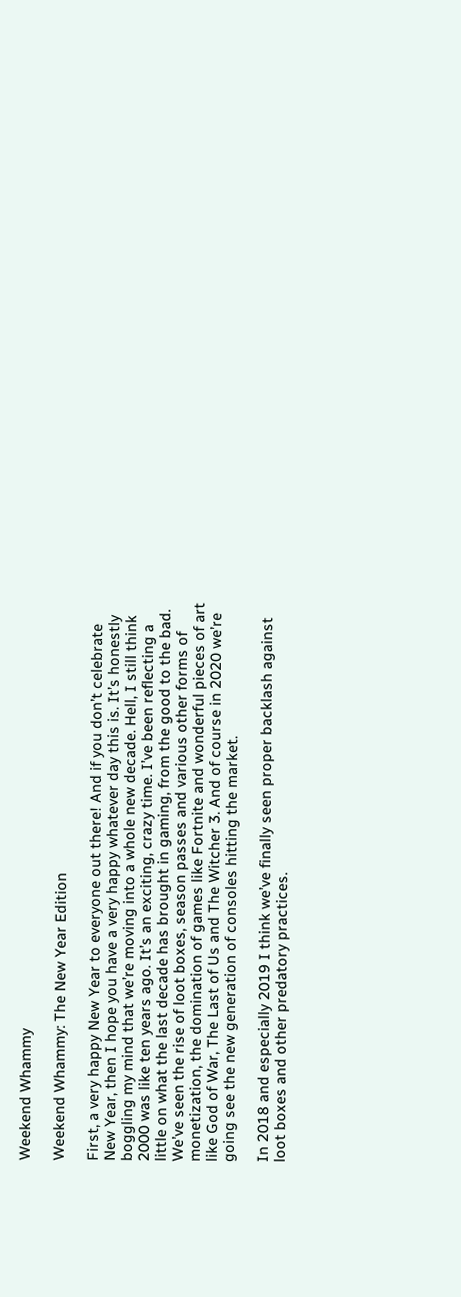Weekend Whammy

Weekend Whammy: The New Year Edition

First, a very happy New Year to everyone out there! And if you don’t celebrate New Year, then I hope you have a very happy whatever day this is. It’s honestly boggling my mind that we’re moving into a whole new decade. Hell, I still think 2000 was like ten years ago. It’s an exciting, crazy time. I’ve been reflecting a little on what the last decade has brought in gaming, from the good to the bad. We’ve seen the rise of loot boxes, season passes and various other forms of monetization, the domination of games like Fortnite and wonderful pieces of art like God of War, The Last of Us and The Witcher 3. And of course in 2020 we’re going see the new generation of consoles hitting the market.

In 2018 and especially 2019 I think we’ve finally seen proper backlash against loot boxes and other predatory practices.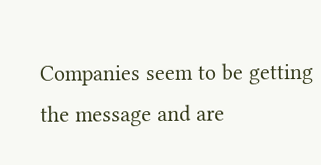Companies seem to be getting the message and are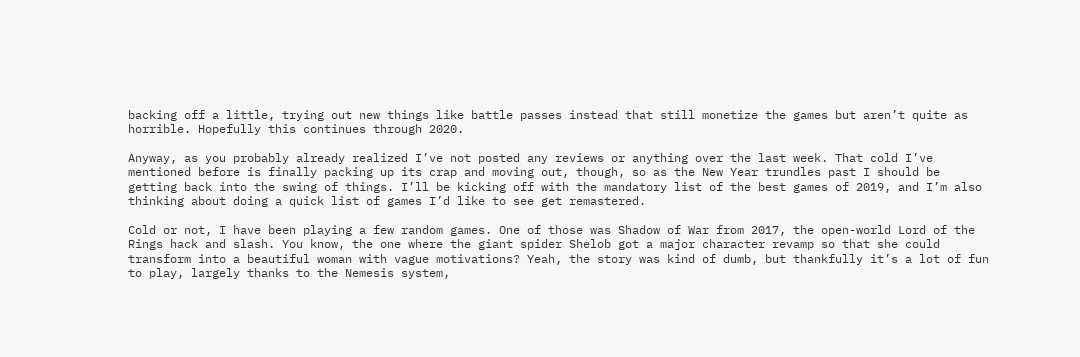backing off a little, trying out new things like battle passes instead that still monetize the games but aren’t quite as horrible. Hopefully this continues through 2020.

Anyway, as you probably already realized I’ve not posted any reviews or anything over the last week. That cold I’ve mentioned before is finally packing up its crap and moving out, though, so as the New Year trundles past I should be getting back into the swing of things. I’ll be kicking off with the mandatory list of the best games of 2019, and I’m also thinking about doing a quick list of games I’d like to see get remastered.

Cold or not, I have been playing a few random games. One of those was Shadow of War from 2017, the open-world Lord of the Rings hack and slash. You know, the one where the giant spider Shelob got a major character revamp so that she could transform into a beautiful woman with vague motivations? Yeah, the story was kind of dumb, but thankfully it’s a lot of fun to play, largely thanks to the Nemesis system,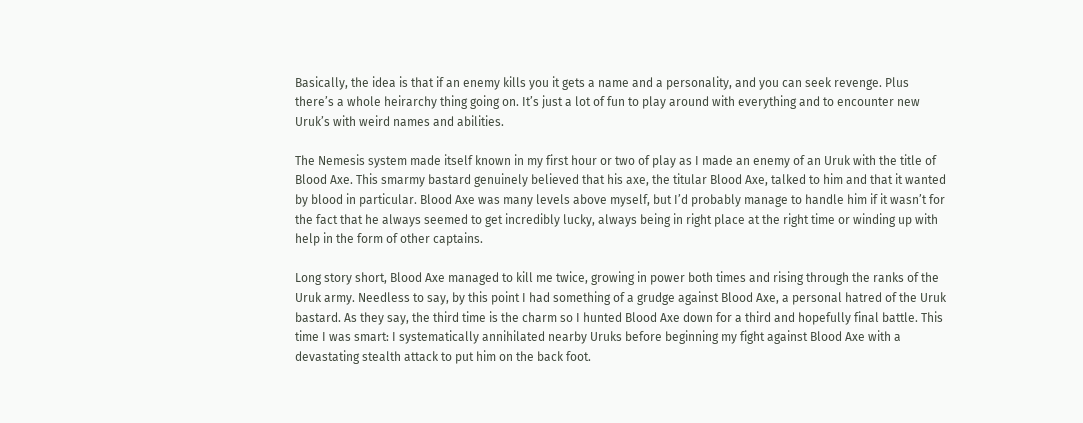Basically, the idea is that if an enemy kills you it gets a name and a personality, and you can seek revenge. Plus there’s a whole heirarchy thing going on. It’s just a lot of fun to play around with everything and to encounter new Uruk’s with weird names and abilities.

The Nemesis system made itself known in my first hour or two of play as I made an enemy of an Uruk with the title of Blood Axe. This smarmy bastard genuinely believed that his axe, the titular Blood Axe, talked to him and that it wanted by blood in particular. Blood Axe was many levels above myself, but I’d probably manage to handle him if it wasn’t for the fact that he always seemed to get incredibly lucky, always being in right place at the right time or winding up with help in the form of other captains.

Long story short, Blood Axe managed to kill me twice, growing in power both times and rising through the ranks of the Uruk army. Needless to say, by this point I had something of a grudge against Blood Axe, a personal hatred of the Uruk bastard. As they say, the third time is the charm so I hunted Blood Axe down for a third and hopefully final battle. This time I was smart: I systematically annihilated nearby Uruks before beginning my fight against Blood Axe with a devastating stealth attack to put him on the back foot.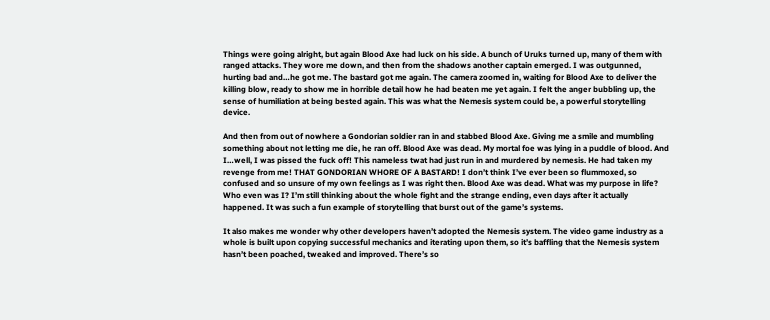Things were going alright, but again Blood Axe had luck on his side. A bunch of Uruks turned up, many of them with ranged attacks. They wore me down, and then from the shadows another captain emerged. I was outgunned, hurting bad and…he got me. The bastard got me again. The camera zoomed in, waiting for Blood Axe to deliver the killing blow, ready to show me in horrible detail how he had beaten me yet again. I felt the anger bubbling up, the sense of humiliation at being bested again. This was what the Nemesis system could be, a powerful storytelling device.

And then from out of nowhere a Gondorian soldier ran in and stabbed Blood Axe. Giving me a smile and mumbling something about not letting me die, he ran off. Blood Axe was dead. My mortal foe was lying in a puddle of blood. And I…well, I was pissed the fuck off! This nameless twat had just run in and murdered by nemesis. He had taken my revenge from me! THAT GONDORIAN WHORE OF A BASTARD! I don’t think I’ve ever been so flummoxed, so confused and so unsure of my own feelings as I was right then. Blood Axe was dead. What was my purpose in life? Who even was I? I’m still thinking about the whole fight and the strange ending, even days after it actually happened. It was such a fun example of storytelling that burst out of the game’s systems.

It also makes me wonder why other developers haven’t adopted the Nemesis system. The video game industry as a whole is built upon copying successful mechanics and iterating upon them, so it’s baffling that the Nemesis system hasn’t been poached, tweaked and improved. There’s so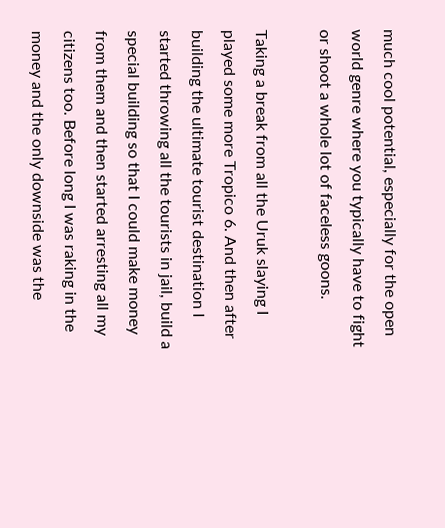much cool potential, especially for the open world genre where you typically have to fight or shoot a whole lot of faceless goons.

Taking a break from all the Uruk slaying I played some more Tropico 6. And then after building the ultimate tourist destination I started throwing all the tourists in jail, build a special building so that I could make money from them and then started arresting all my citizens too. Before long I was raking in the money and the only downside was the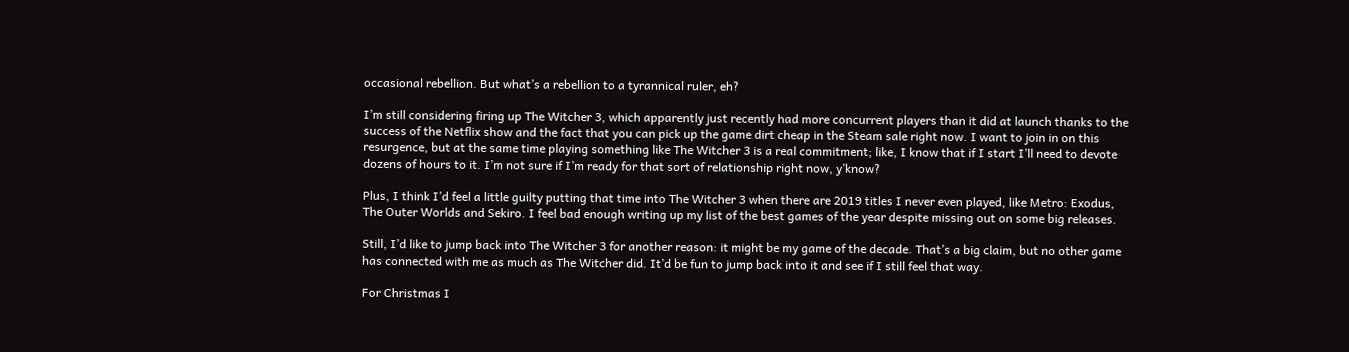occasional rebellion. But what’s a rebellion to a tyrannical ruler, eh?

I’m still considering firing up The Witcher 3, which apparently just recently had more concurrent players than it did at launch thanks to the success of the Netflix show and the fact that you can pick up the game dirt cheap in the Steam sale right now. I want to join in on this resurgence, but at the same time playing something like The Witcher 3 is a real commitment; like, I know that if I start I’ll need to devote dozens of hours to it. I’m not sure if I’m ready for that sort of relationship right now, y’know?

Plus, I think I’d feel a little guilty putting that time into The Witcher 3 when there are 2019 titles I never even played, like Metro: Exodus, The Outer Worlds and Sekiro. I feel bad enough writing up my list of the best games of the year despite missing out on some big releases.

Still, I’d like to jump back into The Witcher 3 for another reason: it might be my game of the decade. That’s a big claim, but no other game has connected with me as much as The Witcher did. It’d be fun to jump back into it and see if I still feel that way.

For Christmas I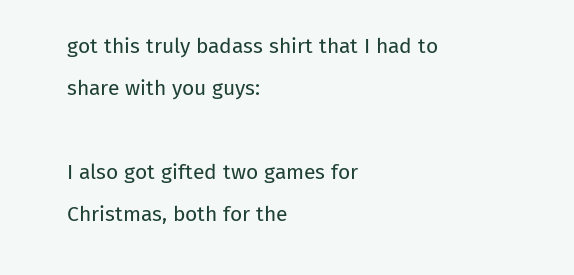got this truly badass shirt that I had to share with you guys:

I also got gifted two games for Christmas, both for the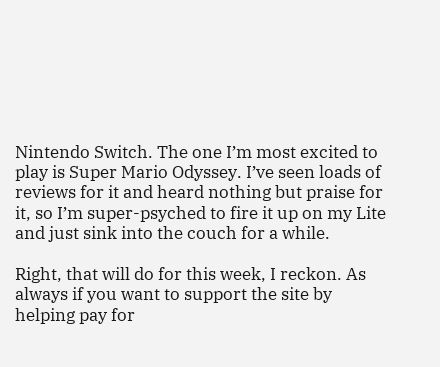Nintendo Switch. The one I’m most excited to play is Super Mario Odyssey. I’ve seen loads of reviews for it and heard nothing but praise for it, so I’m super-psyched to fire it up on my Lite and just sink into the couch for a while.

Right, that will do for this week, I reckon. As always if you want to support the site by helping pay for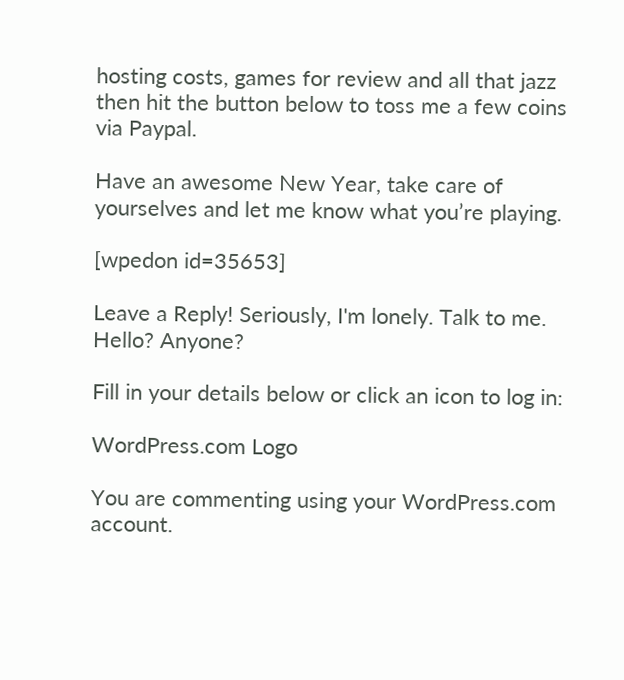hosting costs, games for review and all that jazz then hit the button below to toss me a few coins via Paypal.

Have an awesome New Year, take care of yourselves and let me know what you’re playing.

[wpedon id=35653]

Leave a Reply! Seriously, I'm lonely. Talk to me. Hello? Anyone?

Fill in your details below or click an icon to log in:

WordPress.com Logo

You are commenting using your WordPress.com account.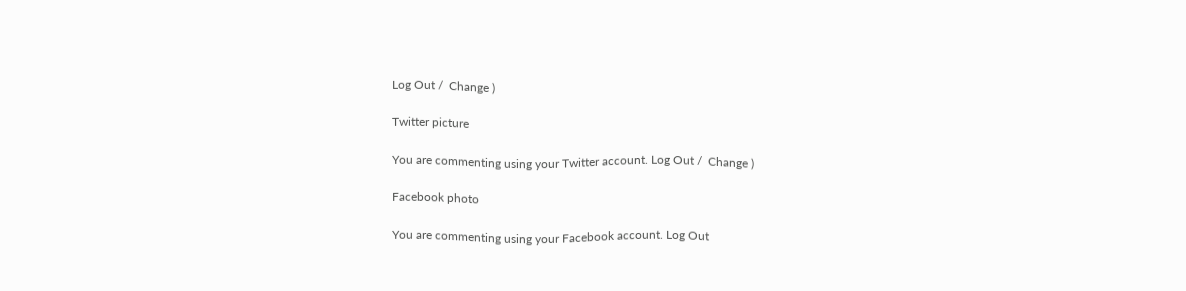Log Out /  Change )

Twitter picture

You are commenting using your Twitter account. Log Out /  Change )

Facebook photo

You are commenting using your Facebook account. Log Out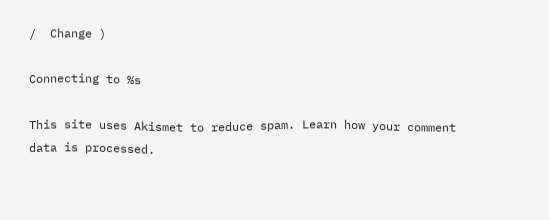/  Change )

Connecting to %s

This site uses Akismet to reduce spam. Learn how your comment data is processed.